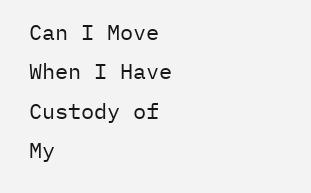Can I Move When I Have Custody of My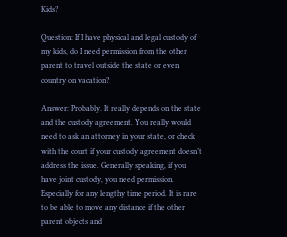Kids?

Question: If I have physical and legal custody of my kids, do I need permission from the other parent to travel outside the state or even country on vacation?

Answer: Probably. It really depends on the state and the custody agreement. You really would need to ask an attorney in your state, or check with the court if your custody agreement doesn’t address the issue. Generally speaking, if you have joint custody, you need permission. Especially for any lengthy time period. It is rare to be able to move any distance if the other parent objects and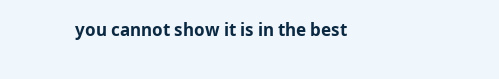you cannot show it is in the best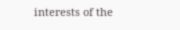interests of the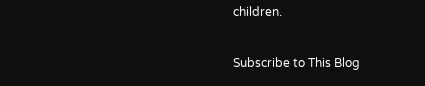children.

Subscribe to This Blog